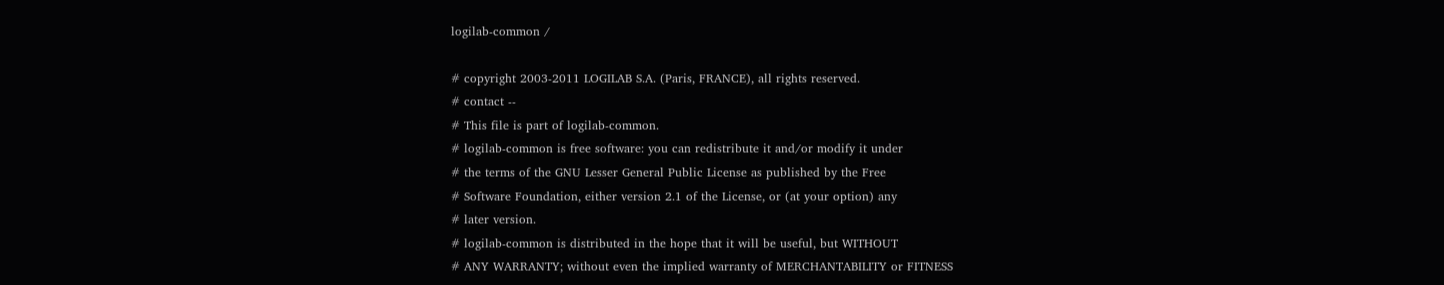logilab-common /

# copyright 2003-2011 LOGILAB S.A. (Paris, FRANCE), all rights reserved.
# contact --
# This file is part of logilab-common.
# logilab-common is free software: you can redistribute it and/or modify it under
# the terms of the GNU Lesser General Public License as published by the Free
# Software Foundation, either version 2.1 of the License, or (at your option) any
# later version.
# logilab-common is distributed in the hope that it will be useful, but WITHOUT
# ANY WARRANTY; without even the implied warranty of MERCHANTABILITY or FITNESS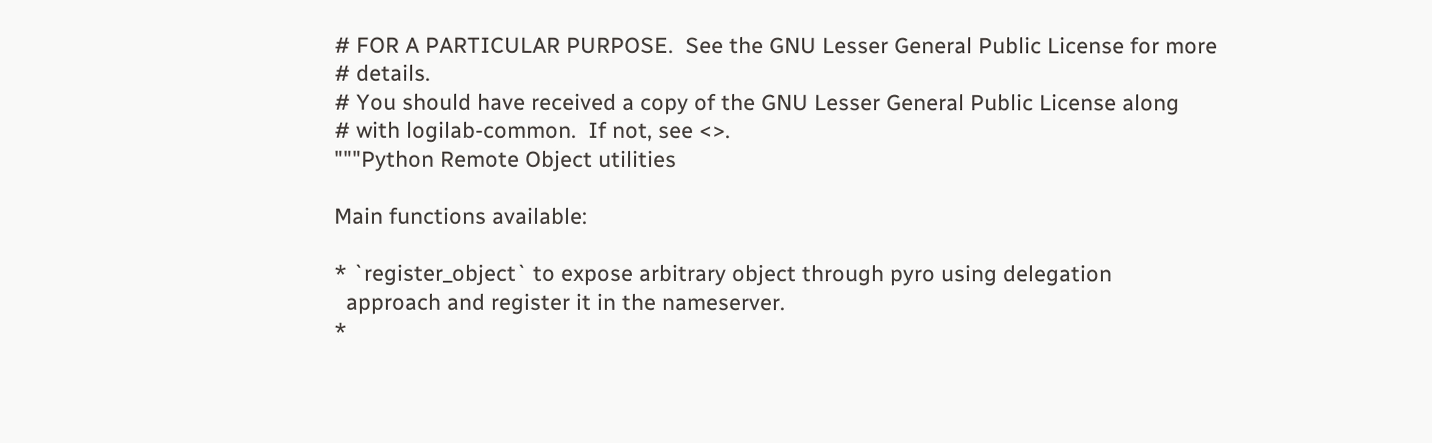# FOR A PARTICULAR PURPOSE.  See the GNU Lesser General Public License for more
# details.
# You should have received a copy of the GNU Lesser General Public License along
# with logilab-common.  If not, see <>.
"""Python Remote Object utilities

Main functions available:

* `register_object` to expose arbitrary object through pyro using delegation
  approach and register it in the nameserver.
*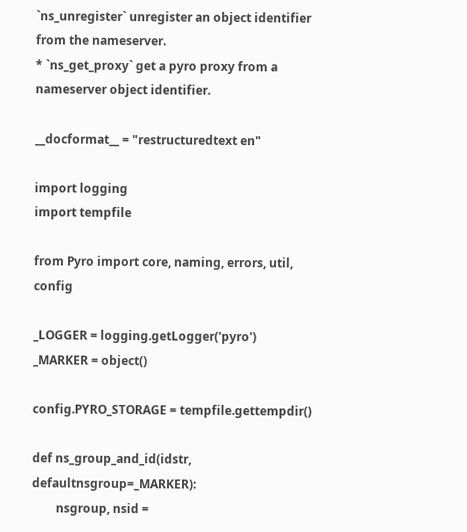`ns_unregister` unregister an object identifier from the nameserver.
* `ns_get_proxy` get a pyro proxy from a nameserver object identifier.

__docformat__ = "restructuredtext en"

import logging
import tempfile

from Pyro import core, naming, errors, util, config

_LOGGER = logging.getLogger('pyro')
_MARKER = object()

config.PYRO_STORAGE = tempfile.gettempdir()

def ns_group_and_id(idstr, defaultnsgroup=_MARKER):
        nsgroup, nsid =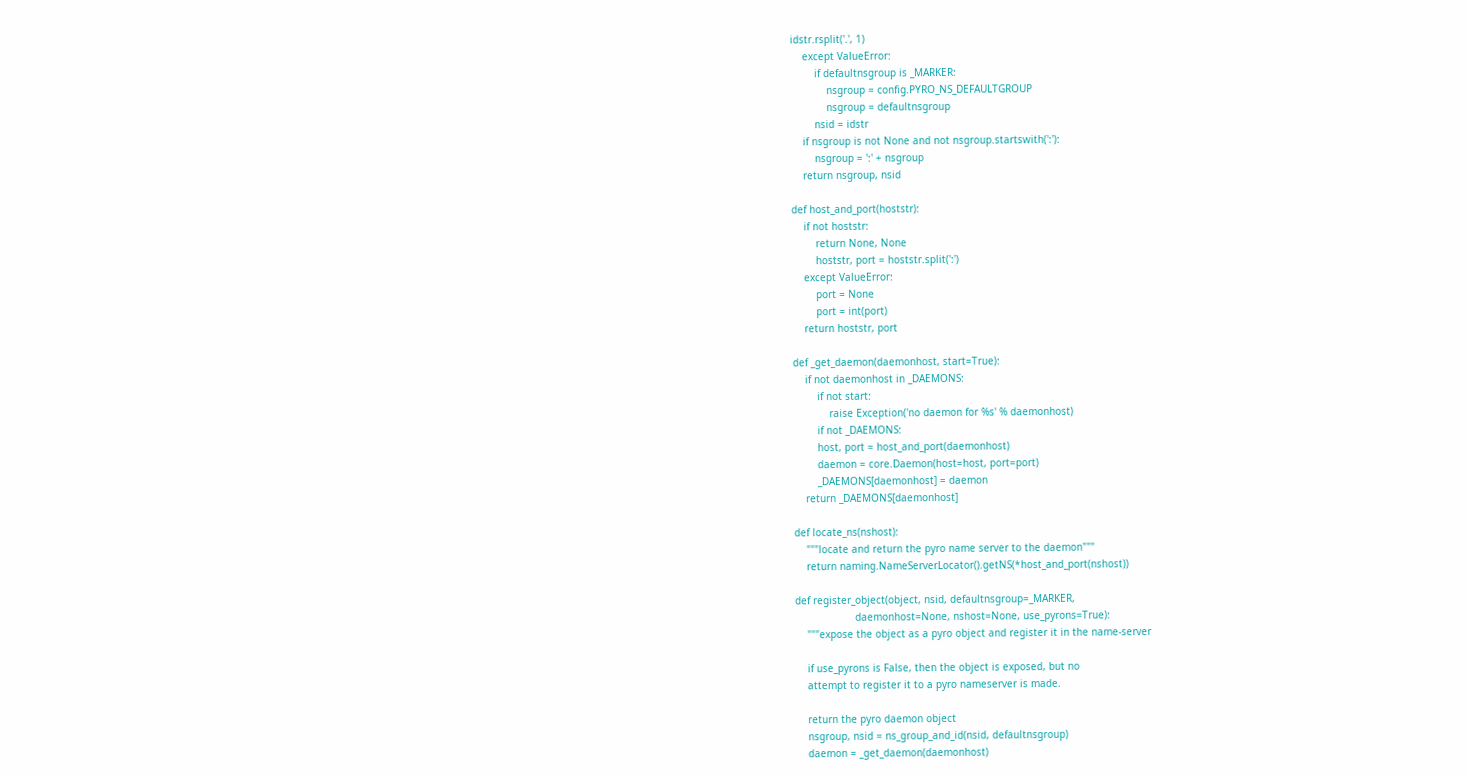idstr.rsplit('.', 1)
    except ValueError:
        if defaultnsgroup is _MARKER:
            nsgroup = config.PYRO_NS_DEFAULTGROUP
            nsgroup = defaultnsgroup
        nsid = idstr
    if nsgroup is not None and not nsgroup.startswith(':'):
        nsgroup = ':' + nsgroup
    return nsgroup, nsid

def host_and_port(hoststr):
    if not hoststr:
        return None, None
        hoststr, port = hoststr.split(':')
    except ValueError:
        port = None
        port = int(port)
    return hoststr, port

def _get_daemon(daemonhost, start=True):
    if not daemonhost in _DAEMONS:
        if not start:
            raise Exception('no daemon for %s' % daemonhost)
        if not _DAEMONS:
        host, port = host_and_port(daemonhost)
        daemon = core.Daemon(host=host, port=port)
        _DAEMONS[daemonhost] = daemon
    return _DAEMONS[daemonhost]

def locate_ns(nshost):
    """locate and return the pyro name server to the daemon"""
    return naming.NameServerLocator().getNS(*host_and_port(nshost))

def register_object(object, nsid, defaultnsgroup=_MARKER,
                    daemonhost=None, nshost=None, use_pyrons=True):
    """expose the object as a pyro object and register it in the name-server

    if use_pyrons is False, then the object is exposed, but no
    attempt to register it to a pyro nameserver is made.

    return the pyro daemon object
    nsgroup, nsid = ns_group_and_id(nsid, defaultnsgroup)
    daemon = _get_daemon(daemonhost)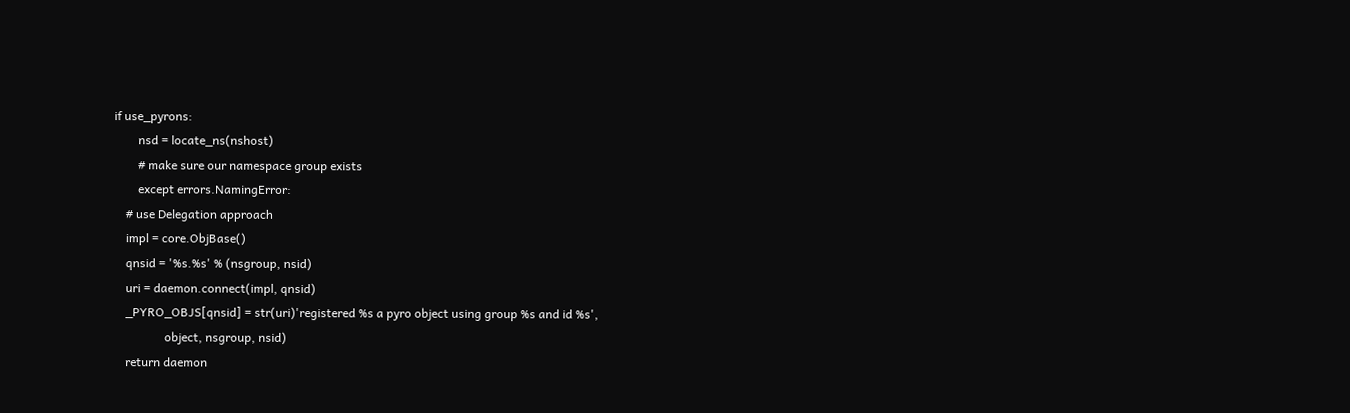if use_pyrons:
        nsd = locate_ns(nshost)
        # make sure our namespace group exists
        except errors.NamingError:
    # use Delegation approach
    impl = core.ObjBase()
    qnsid = '%s.%s' % (nsgroup, nsid)
    uri = daemon.connect(impl, qnsid)
    _PYRO_OBJS[qnsid] = str(uri)'registered %s a pyro object using group %s and id %s',
                 object, nsgroup, nsid)
    return daemon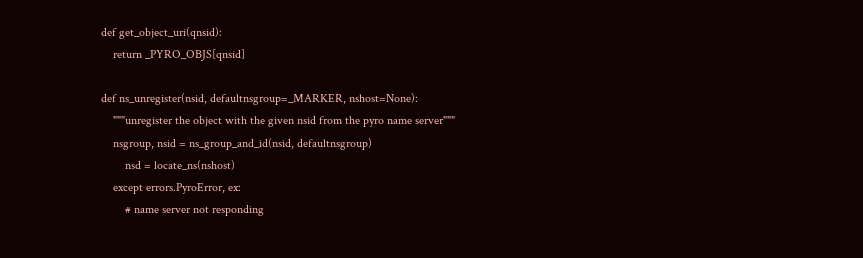def get_object_uri(qnsid):
    return _PYRO_OBJS[qnsid]

def ns_unregister(nsid, defaultnsgroup=_MARKER, nshost=None):
    """unregister the object with the given nsid from the pyro name server"""
    nsgroup, nsid = ns_group_and_id(nsid, defaultnsgroup)
        nsd = locate_ns(nshost)
    except errors.PyroError, ex:
        # name server not responding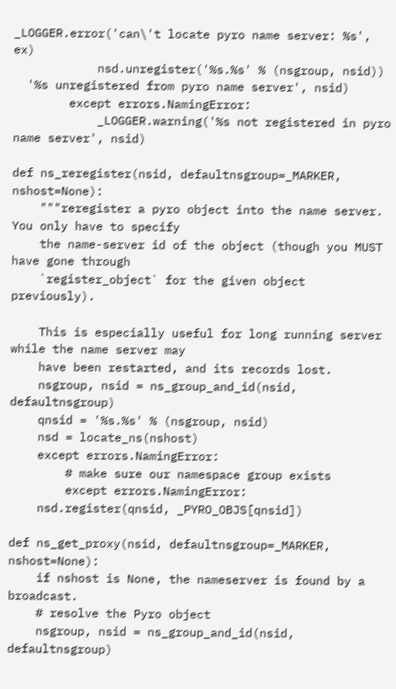_LOGGER.error('can\'t locate pyro name server: %s', ex)
            nsd.unregister('%s.%s' % (nsgroup, nsid))
  '%s unregistered from pyro name server', nsid)
        except errors.NamingError:
            _LOGGER.warning('%s not registered in pyro name server', nsid)

def ns_reregister(nsid, defaultnsgroup=_MARKER, nshost=None):
    """reregister a pyro object into the name server. You only have to specify
    the name-server id of the object (though you MUST have gone through
    `register_object` for the given object previously).

    This is especially useful for long running server while the name server may
    have been restarted, and its records lost.
    nsgroup, nsid = ns_group_and_id(nsid, defaultnsgroup)
    qnsid = '%s.%s' % (nsgroup, nsid)
    nsd = locate_ns(nshost)
    except errors.NamingError:
        # make sure our namespace group exists
        except errors.NamingError:
    nsd.register(qnsid, _PYRO_OBJS[qnsid])

def ns_get_proxy(nsid, defaultnsgroup=_MARKER, nshost=None):
    if nshost is None, the nameserver is found by a broadcast.
    # resolve the Pyro object
    nsgroup, nsid = ns_group_and_id(nsid, defaultnsgroup)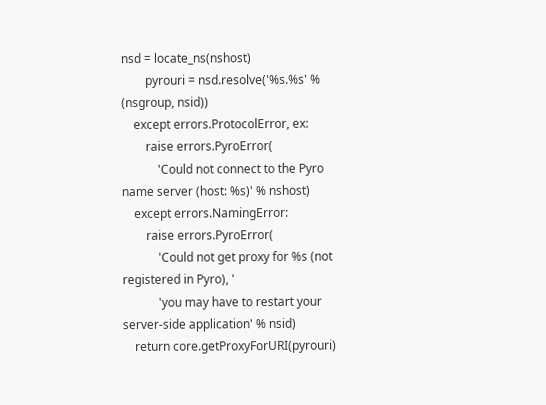nsd = locate_ns(nshost)
        pyrouri = nsd.resolve('%s.%s' % (nsgroup, nsid))
    except errors.ProtocolError, ex:
        raise errors.PyroError(
            'Could not connect to the Pyro name server (host: %s)' % nshost)
    except errors.NamingError:
        raise errors.PyroError(
            'Could not get proxy for %s (not registered in Pyro), '
            'you may have to restart your server-side application' % nsid)
    return core.getProxyForURI(pyrouri)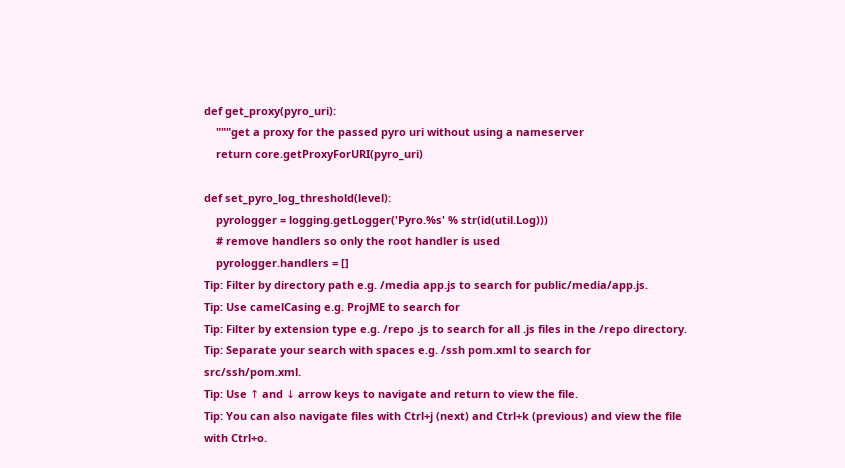def get_proxy(pyro_uri):
    """get a proxy for the passed pyro uri without using a nameserver
    return core.getProxyForURI(pyro_uri)

def set_pyro_log_threshold(level):
    pyrologger = logging.getLogger('Pyro.%s' % str(id(util.Log)))
    # remove handlers so only the root handler is used
    pyrologger.handlers = []
Tip: Filter by directory path e.g. /media app.js to search for public/media/app.js.
Tip: Use camelCasing e.g. ProjME to search for
Tip: Filter by extension type e.g. /repo .js to search for all .js files in the /repo directory.
Tip: Separate your search with spaces e.g. /ssh pom.xml to search for src/ssh/pom.xml.
Tip: Use ↑ and ↓ arrow keys to navigate and return to view the file.
Tip: You can also navigate files with Ctrl+j (next) and Ctrl+k (previous) and view the file with Ctrl+o.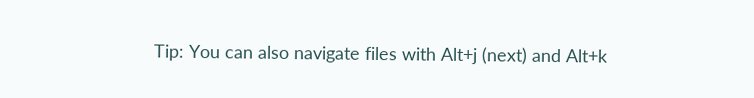Tip: You can also navigate files with Alt+j (next) and Alt+k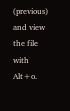(previous) and view the file with Alt+o.